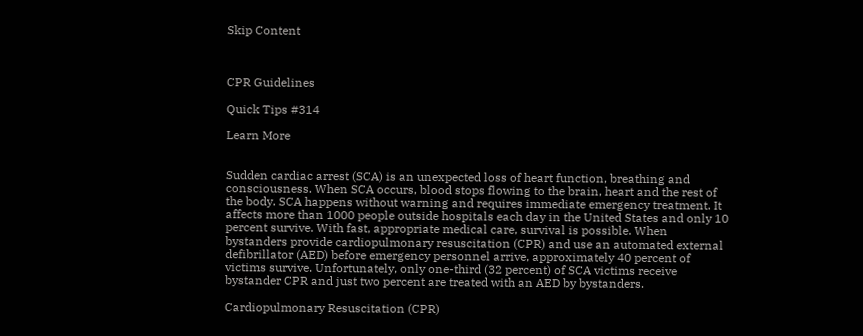Skip Content



CPR Guidelines

Quick Tips #314

Learn More


Sudden cardiac arrest (SCA) is an unexpected loss of heart function, breathing and consciousness. When SCA occurs, blood stops flowing to the brain, heart and the rest of the body. SCA happens without warning and requires immediate emergency treatment. It affects more than 1000 people outside hospitals each day in the United States and only 10 percent survive. With fast, appropriate medical care, survival is possible. When bystanders provide cardiopulmonary resuscitation (CPR) and use an automated external defibrillator (AED) before emergency personnel arrive, approximately 40 percent of victims survive. Unfortunately, only one-third (32 percent) of SCA victims receive bystander CPR and just two percent are treated with an AED by bystanders.

Cardiopulmonary Resuscitation (CPR)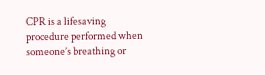CPR is a lifesaving procedure performed when someone’s breathing or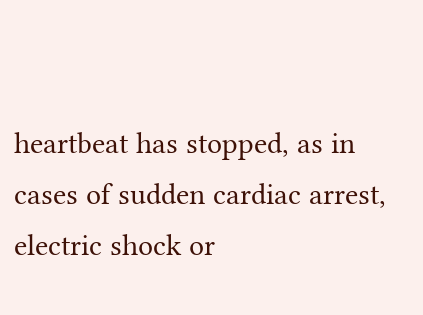heartbeat has stopped, as in cases of sudden cardiac arrest, electric shock or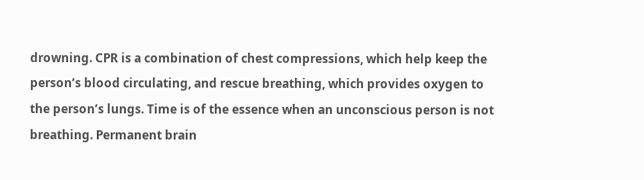drowning. CPR is a combination of chest compressions, which help keep the person’s blood circulating, and rescue breathing, which provides oxygen to the person’s lungs. Time is of the essence when an unconscious person is not breathing. Permanent brain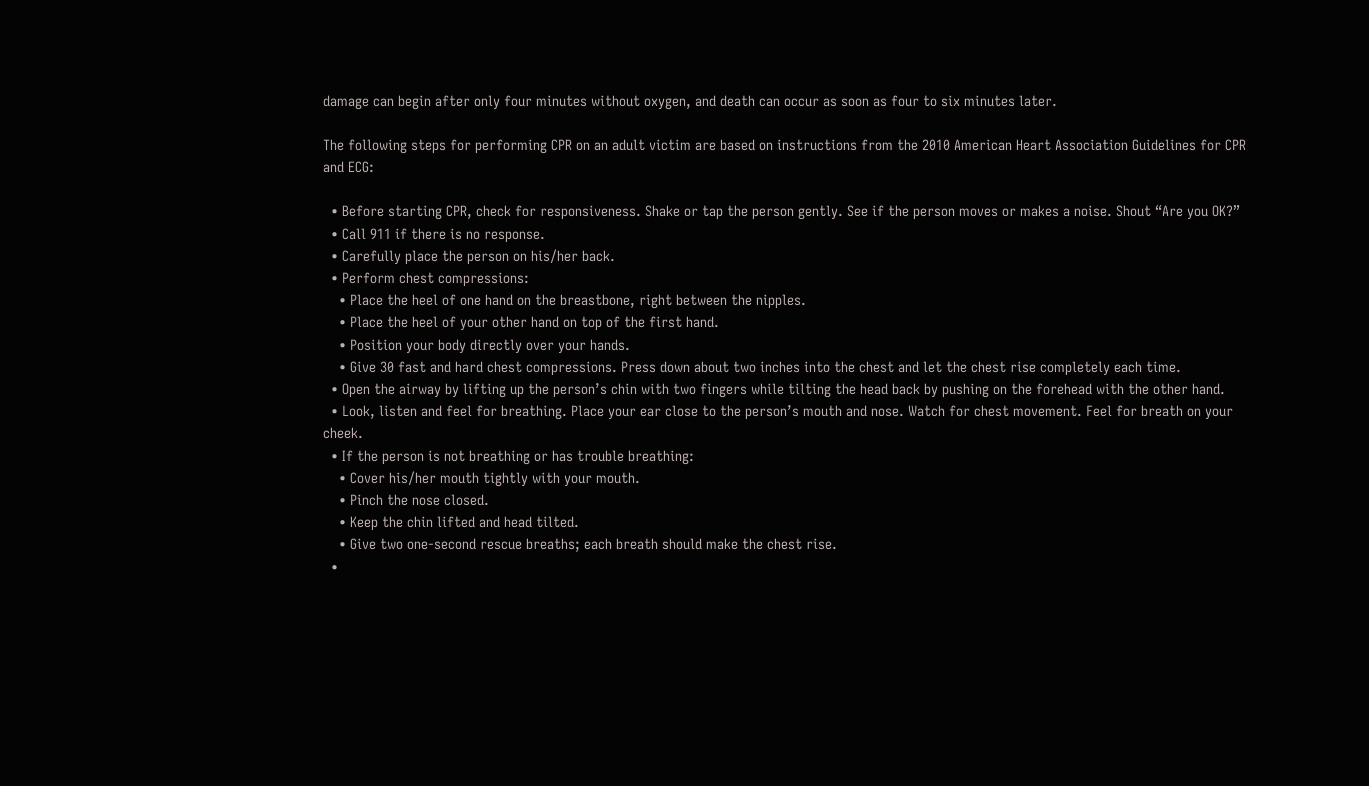damage can begin after only four minutes without oxygen, and death can occur as soon as four to six minutes later.

The following steps for performing CPR on an adult victim are based on instructions from the 2010 American Heart Association Guidelines for CPR and ECG:

  • Before starting CPR, check for responsiveness. Shake or tap the person gently. See if the person moves or makes a noise. Shout “Are you OK?”
  • Call 911 if there is no response.
  • Carefully place the person on his/her back.
  • Perform chest compressions:
    • Place the heel of one hand on the breastbone, right between the nipples.
    • Place the heel of your other hand on top of the first hand.
    • Position your body directly over your hands.
    • Give 30 fast and hard chest compressions. Press down about two inches into the chest and let the chest rise completely each time.
  • Open the airway by lifting up the person’s chin with two fingers while tilting the head back by pushing on the forehead with the other hand.
  • Look, listen and feel for breathing. Place your ear close to the person’s mouth and nose. Watch for chest movement. Feel for breath on your cheek.
  • If the person is not breathing or has trouble breathing:
    • Cover his/her mouth tightly with your mouth.
    • Pinch the nose closed.
    • Keep the chin lifted and head tilted.
    • Give two one-second rescue breaths; each breath should make the chest rise.
  •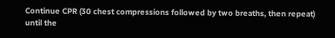Continue CPR (30 chest compressions followed by two breaths, then repeat) until the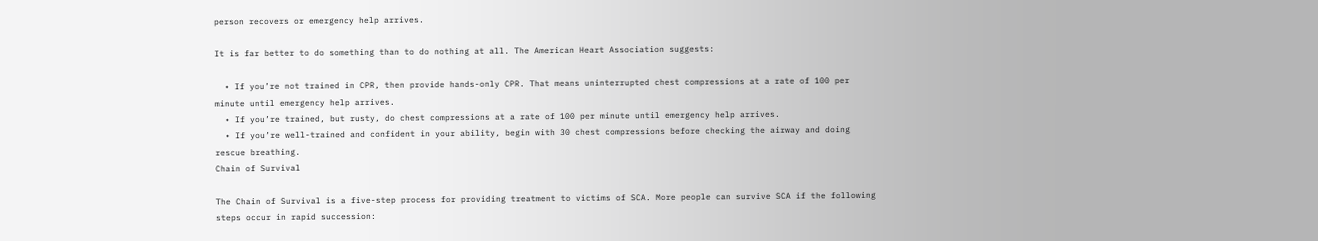person recovers or emergency help arrives.

It is far better to do something than to do nothing at all. The American Heart Association suggests:

  • If you’re not trained in CPR, then provide hands-only CPR. That means uninterrupted chest compressions at a rate of 100 per minute until emergency help arrives.
  • If you’re trained, but rusty, do chest compressions at a rate of 100 per minute until emergency help arrives.
  • If you’re well-trained and confident in your ability, begin with 30 chest compressions before checking the airway and doing rescue breathing.
Chain of Survival

The Chain of Survival is a five-step process for providing treatment to victims of SCA. More people can survive SCA if the following steps occur in rapid succession: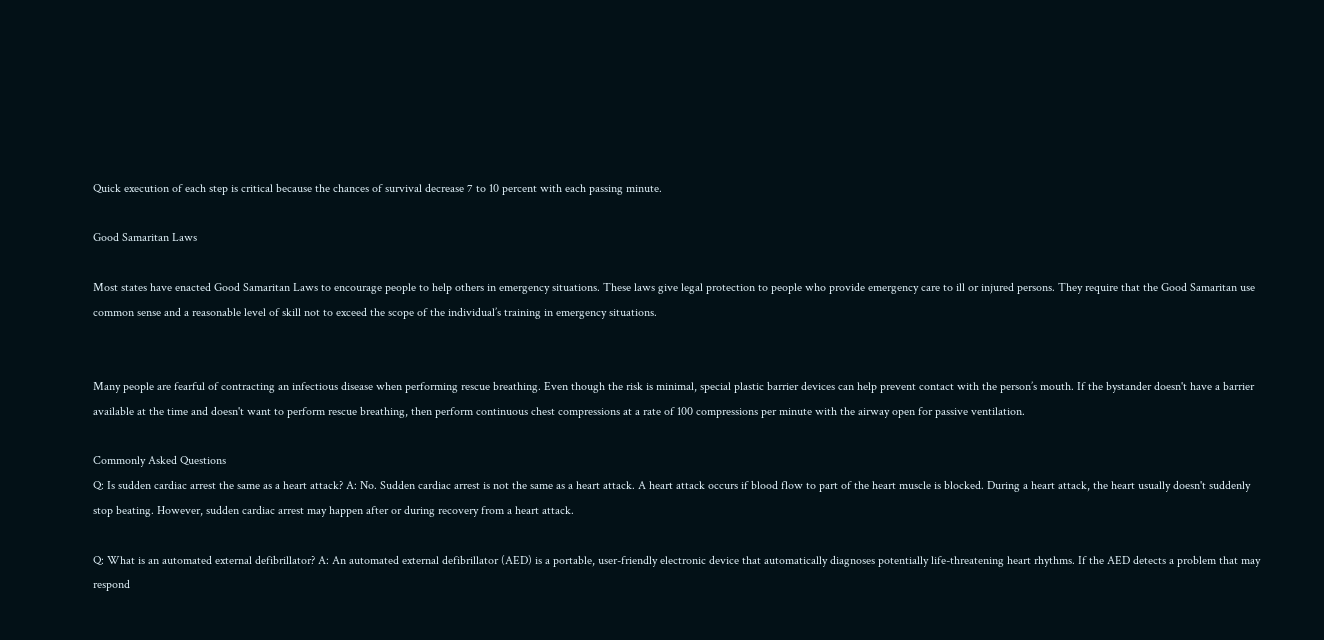Quick execution of each step is critical because the chances of survival decrease 7 to 10 percent with each passing minute.

Good Samaritan Laws

Most states have enacted Good Samaritan Laws to encourage people to help others in emergency situations. These laws give legal protection to people who provide emergency care to ill or injured persons. They require that the Good Samaritan use common sense and a reasonable level of skill not to exceed the scope of the individual’s training in emergency situations.


Many people are fearful of contracting an infectious disease when performing rescue breathing. Even though the risk is minimal, special plastic barrier devices can help prevent contact with the person’s mouth. If the bystander doesn't have a barrier available at the time and doesn't want to perform rescue breathing, then perform continuous chest compressions at a rate of 100 compressions per minute with the airway open for passive ventilation.

Commonly Asked Questions
Q: Is sudden cardiac arrest the same as a heart attack? A: No. Sudden cardiac arrest is not the same as a heart attack. A heart attack occurs if blood flow to part of the heart muscle is blocked. During a heart attack, the heart usually doesn't suddenly stop beating. However, sudden cardiac arrest may happen after or during recovery from a heart attack.

Q: What is an automated external defibrillator? A: An automated external defibrillator (AED) is a portable, user-friendly electronic device that automatically diagnoses potentially life-threatening heart rhythms. If the AED detects a problem that may respond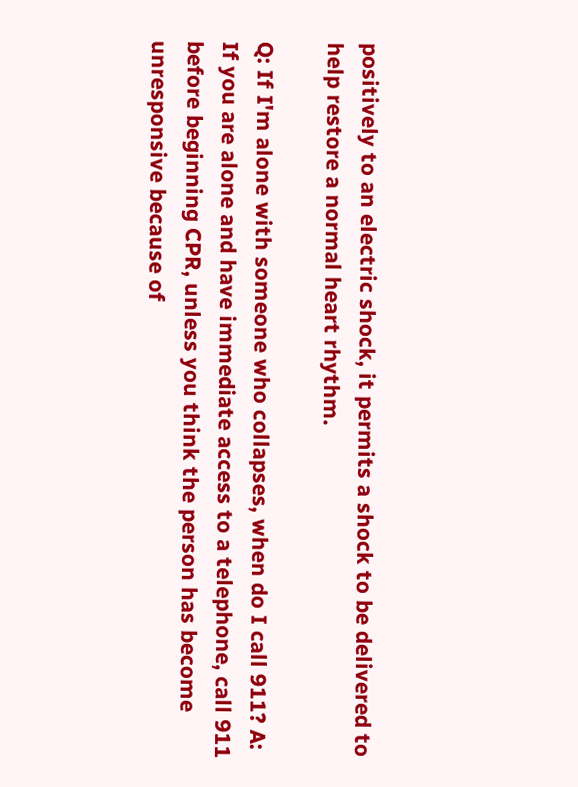positively to an electric shock, it permits a shock to be delivered to help restore a normal heart rhythm.

Q: If I'm alone with someone who collapses, when do I call 911? A: If you are alone and have immediate access to a telephone, call 911 before beginning CPR, unless you think the person has become unresponsive because of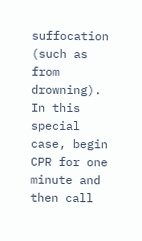suffocation (such as from drowning). In this special case, begin CPR for one minute and then call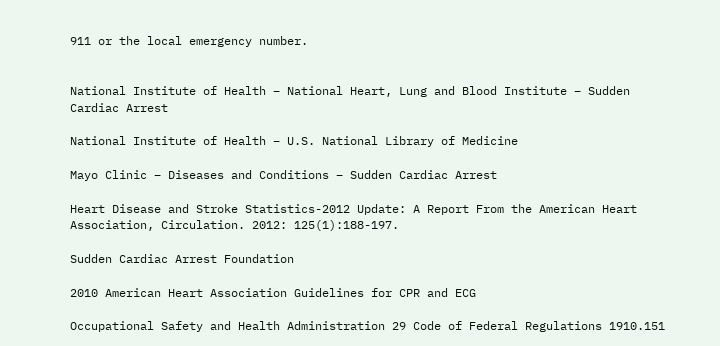911 or the local emergency number.


National Institute of Health – National Heart, Lung and Blood Institute – Sudden Cardiac Arrest

National Institute of Health – U.S. National Library of Medicine

Mayo Clinic – Diseases and Conditions – Sudden Cardiac Arrest

Heart Disease and Stroke Statistics-2012 Update: A Report From the American Heart Association, Circulation. 2012: 125(1):188-197.

Sudden Cardiac Arrest Foundation

2010 American Heart Association Guidelines for CPR and ECG

Occupational Safety and Health Administration 29 Code of Federal Regulations 1910.151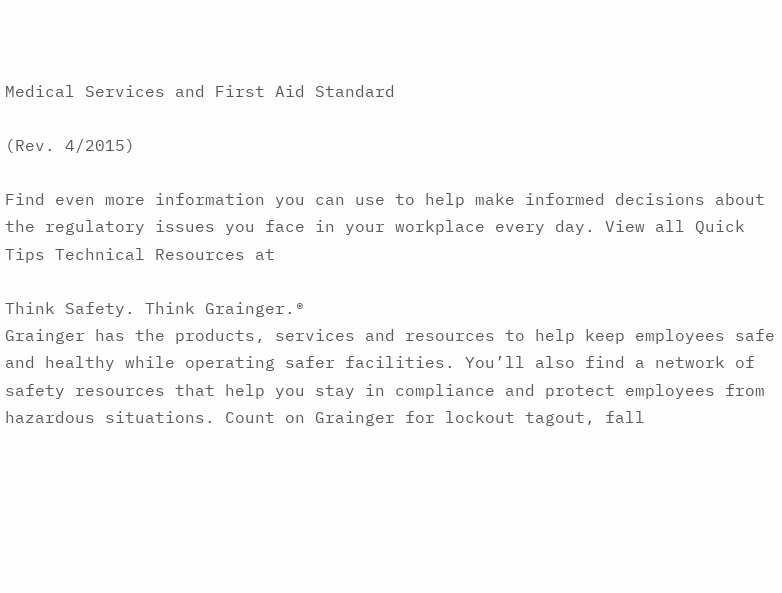Medical Services and First Aid Standard

(Rev. 4/2015)

Find even more information you can use to help make informed decisions about the regulatory issues you face in your workplace every day. View all Quick Tips Technical Resources at

Think Safety. Think Grainger.®
Grainger has the products, services and resources to help keep employees safe and healthy while operating safer facilities. You’ll also find a network of safety resources that help you stay in compliance and protect employees from hazardous situations. Count on Grainger for lockout tagout, fall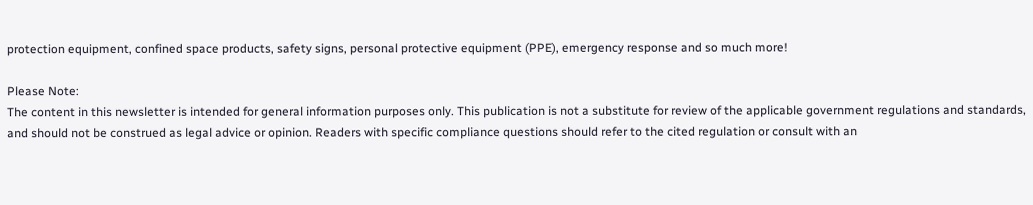protection equipment, confined space products, safety signs, personal protective equipment (PPE), emergency response and so much more!

Please Note:
The content in this newsletter is intended for general information purposes only. This publication is not a substitute for review of the applicable government regulations and standards, and should not be construed as legal advice or opinion. Readers with specific compliance questions should refer to the cited regulation or consult with an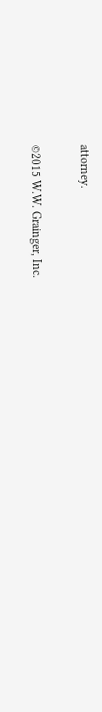attorney.

©2015 W.W. Grainger, Inc.